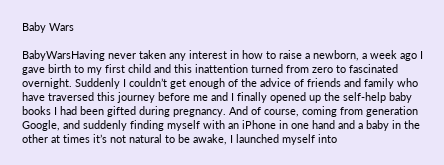Baby Wars

BabyWarsHaving never taken any interest in how to raise a newborn, a week ago I gave birth to my first child and this inattention turned from zero to fascinated overnight. Suddenly I couldn’t get enough of the advice of friends and family who have traversed this journey before me and I finally opened up the self-help baby books I had been gifted during pregnancy. And of course, coming from generation Google, and suddenly finding myself with an iPhone in one hand and a baby in the other at times it’s not natural to be awake, I launched myself into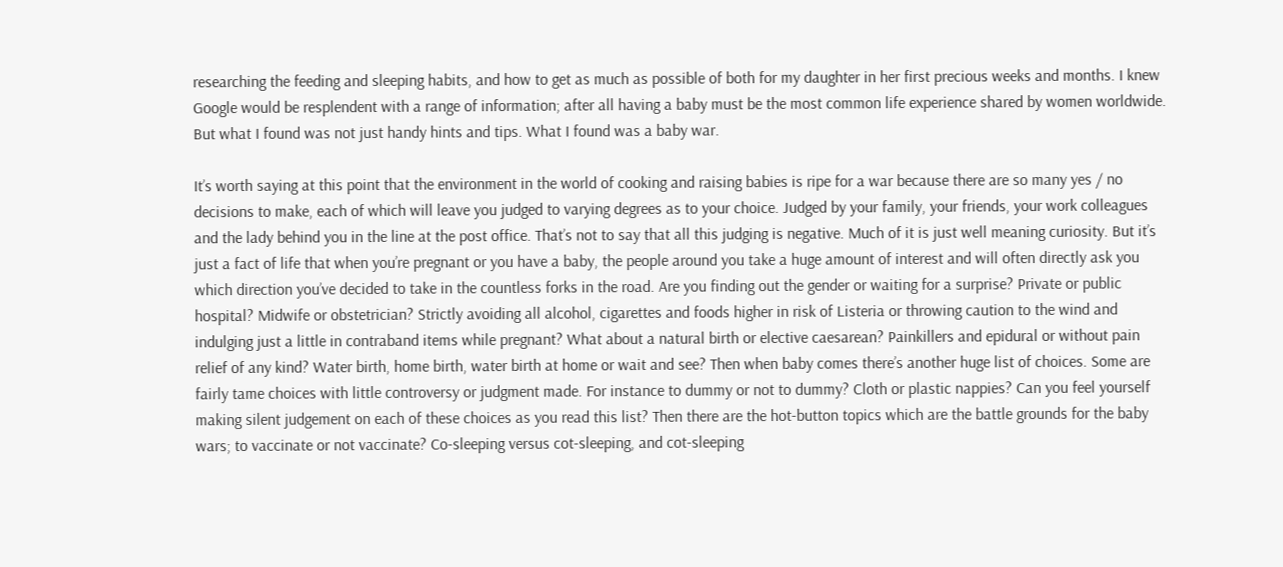researching the feeding and sleeping habits, and how to get as much as possible of both for my daughter in her first precious weeks and months. I knew Google would be resplendent with a range of information; after all having a baby must be the most common life experience shared by women worldwide. But what I found was not just handy hints and tips. What I found was a baby war.

It’s worth saying at this point that the environment in the world of cooking and raising babies is ripe for a war because there are so many yes / no decisions to make, each of which will leave you judged to varying degrees as to your choice. Judged by your family, your friends, your work colleagues and the lady behind you in the line at the post office. That’s not to say that all this judging is negative. Much of it is just well meaning curiosity. But it’s just a fact of life that when you’re pregnant or you have a baby, the people around you take a huge amount of interest and will often directly ask you which direction you’ve decided to take in the countless forks in the road. Are you finding out the gender or waiting for a surprise? Private or public hospital? Midwife or obstetrician? Strictly avoiding all alcohol, cigarettes and foods higher in risk of Listeria or throwing caution to the wind and indulging just a little in contraband items while pregnant? What about a natural birth or elective caesarean? Painkillers and epidural or without pain relief of any kind? Water birth, home birth, water birth at home or wait and see? Then when baby comes there’s another huge list of choices. Some are fairly tame choices with little controversy or judgment made. For instance to dummy or not to dummy? Cloth or plastic nappies? Can you feel yourself making silent judgement on each of these choices as you read this list? Then there are the hot-button topics which are the battle grounds for the baby wars; to vaccinate or not vaccinate? Co-sleeping versus cot-sleeping, and cot-sleeping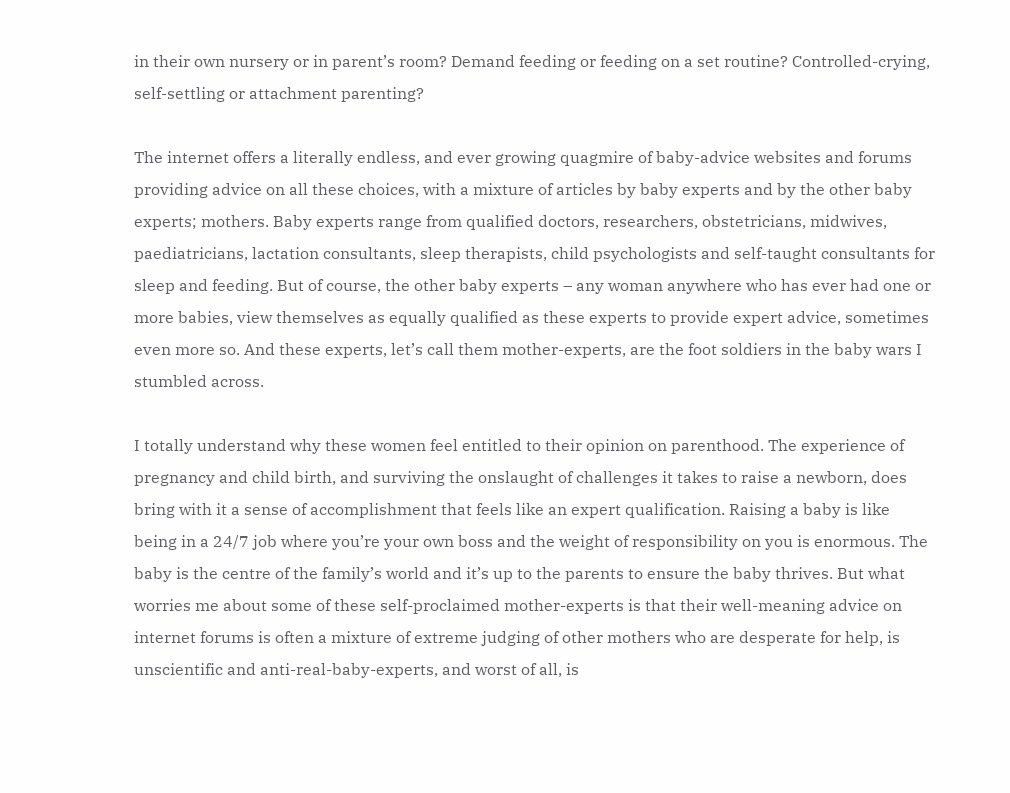in their own nursery or in parent’s room? Demand feeding or feeding on a set routine? Controlled-crying, self-settling or attachment parenting?

The internet offers a literally endless, and ever growing quagmire of baby-advice websites and forums providing advice on all these choices, with a mixture of articles by baby experts and by the other baby experts; mothers. Baby experts range from qualified doctors, researchers, obstetricians, midwives, paediatricians, lactation consultants, sleep therapists, child psychologists and self-taught consultants for sleep and feeding. But of course, the other baby experts – any woman anywhere who has ever had one or more babies, view themselves as equally qualified as these experts to provide expert advice, sometimes even more so. And these experts, let’s call them mother-experts, are the foot soldiers in the baby wars I stumbled across.

I totally understand why these women feel entitled to their opinion on parenthood. The experience of pregnancy and child birth, and surviving the onslaught of challenges it takes to raise a newborn, does bring with it a sense of accomplishment that feels like an expert qualification. Raising a baby is like being in a 24/7 job where you’re your own boss and the weight of responsibility on you is enormous. The baby is the centre of the family’s world and it’s up to the parents to ensure the baby thrives. But what worries me about some of these self-proclaimed mother-experts is that their well-meaning advice on internet forums is often a mixture of extreme judging of other mothers who are desperate for help, is unscientific and anti-real-baby-experts, and worst of all, is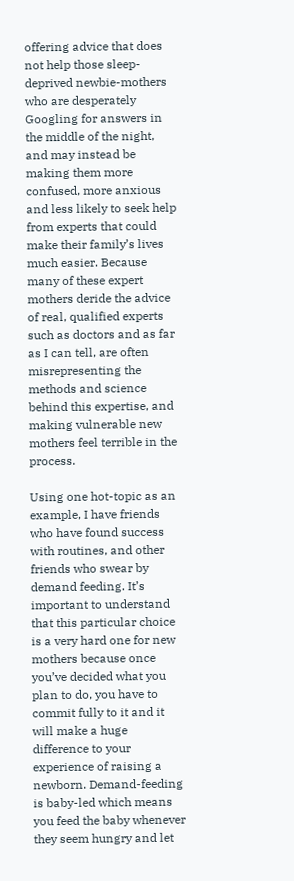offering advice that does not help those sleep-deprived newbie-mothers who are desperately Googling for answers in the middle of the night, and may instead be making them more confused, more anxious and less likely to seek help from experts that could make their family’s lives much easier. Because many of these expert mothers deride the advice of real, qualified experts such as doctors and as far as I can tell, are often misrepresenting the methods and science behind this expertise, and making vulnerable new mothers feel terrible in the process.

Using one hot-topic as an example, I have friends who have found success with routines, and other friends who swear by demand feeding. It’s important to understand that this particular choice is a very hard one for new mothers because once you’ve decided what you plan to do, you have to commit fully to it and it will make a huge difference to your experience of raising a newborn. Demand-feeding is baby-led which means you feed the baby whenever they seem hungry and let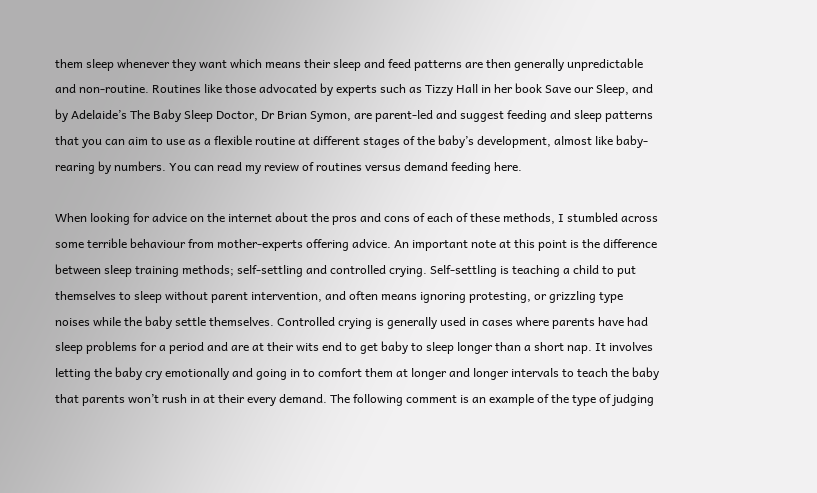them sleep whenever they want which means their sleep and feed patterns are then generally unpredictable and non-routine. Routines like those advocated by experts such as Tizzy Hall in her book Save our Sleep, and by Adelaide’s The Baby Sleep Doctor, Dr Brian Symon, are parent-led and suggest feeding and sleep patterns that you can aim to use as a flexible routine at different stages of the baby’s development, almost like baby-rearing by numbers. You can read my review of routines versus demand feeding here.

When looking for advice on the internet about the pros and cons of each of these methods, I stumbled across some terrible behaviour from mother-experts offering advice. An important note at this point is the difference between sleep training methods; self-settling and controlled crying. Self-settling is teaching a child to put themselves to sleep without parent intervention, and often means ignoring protesting, or grizzling type noises while the baby settle themselves. Controlled crying is generally used in cases where parents have had sleep problems for a period and are at their wits end to get baby to sleep longer than a short nap. It involves letting the baby cry emotionally and going in to comfort them at longer and longer intervals to teach the baby that parents won’t rush in at their every demand. The following comment is an example of the type of judging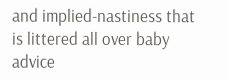and implied-nastiness that is littered all over baby advice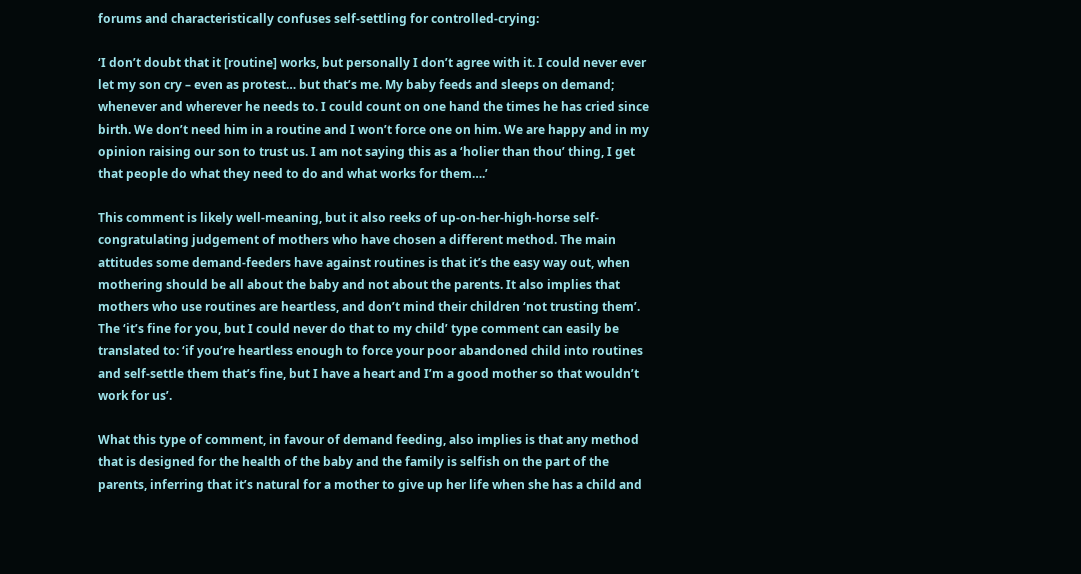forums and characteristically confuses self-settling for controlled-crying:

‘I don’t doubt that it [routine] works, but personally I don’t agree with it. I could never ever let my son cry – even as protest… but that’s me. My baby feeds and sleeps on demand; whenever and wherever he needs to. I could count on one hand the times he has cried since birth. We don’t need him in a routine and I won’t force one on him. We are happy and in my opinion raising our son to trust us. I am not saying this as a ‘holier than thou’ thing, I get that people do what they need to do and what works for them….’

This comment is likely well-meaning, but it also reeks of up-on-her-high-horse self-congratulating judgement of mothers who have chosen a different method. The main attitudes some demand-feeders have against routines is that it’s the easy way out, when mothering should be all about the baby and not about the parents. It also implies that mothers who use routines are heartless, and don’t mind their children ‘not trusting them’. The ‘it’s fine for you, but I could never do that to my child’ type comment can easily be translated to: ‘if you’re heartless enough to force your poor abandoned child into routines and self-settle them that’s fine, but I have a heart and I’m a good mother so that wouldn’t work for us’.

What this type of comment, in favour of demand feeding, also implies is that any method that is designed for the health of the baby and the family is selfish on the part of the parents, inferring that it’s natural for a mother to give up her life when she has a child and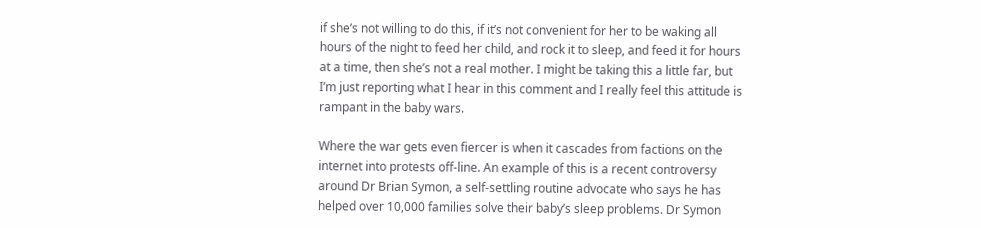if she’s not willing to do this, if it’s not convenient for her to be waking all hours of the night to feed her child, and rock it to sleep, and feed it for hours at a time, then she’s not a real mother. I might be taking this a little far, but I’m just reporting what I hear in this comment and I really feel this attitude is rampant in the baby wars.

Where the war gets even fiercer is when it cascades from factions on the internet into protests off-line. An example of this is a recent controversy around Dr Brian Symon, a self-settling routine advocate who says he has helped over 10,000 families solve their baby’s sleep problems. Dr Symon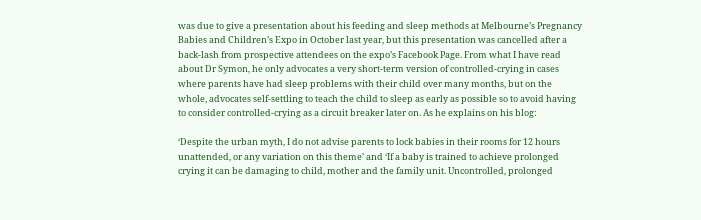was due to give a presentation about his feeding and sleep methods at Melbourne’s Pregnancy Babies and Children’s Expo in October last year, but this presentation was cancelled after a back-lash from prospective attendees on the expo’s Facebook Page. From what I have read about Dr Symon, he only advocates a very short-term version of controlled-crying in cases where parents have had sleep problems with their child over many months, but on the whole, advocates self-settling to teach the child to sleep as early as possible so to avoid having to consider controlled-crying as a circuit breaker later on. As he explains on his blog:

‘Despite the urban myth, I do not advise parents to lock babies in their rooms for 12 hours unattended, or any variation on this theme’ and ‘If a baby is trained to achieve prolonged crying it can be damaging to child, mother and the family unit. Uncontrolled, prolonged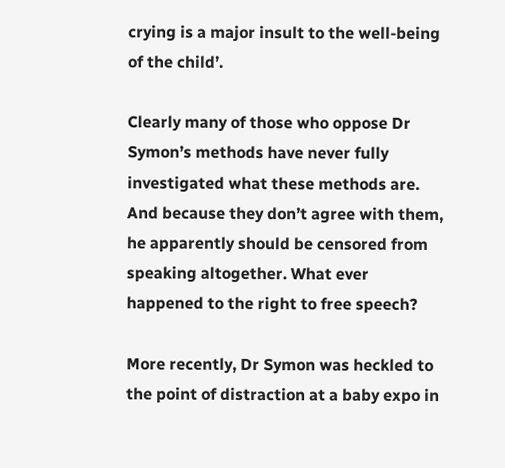crying is a major insult to the well-being of the child’.

Clearly many of those who oppose Dr Symon’s methods have never fully investigated what these methods are. And because they don’t agree with them, he apparently should be censored from speaking altogether. What ever happened to the right to free speech?

More recently, Dr Symon was heckled to the point of distraction at a baby expo in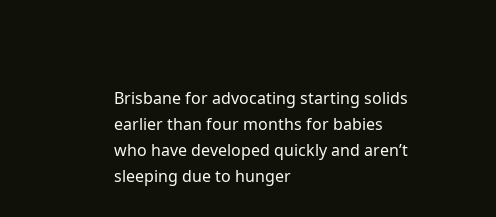Brisbane for advocating starting solids earlier than four months for babies who have developed quickly and aren’t sleeping due to hunger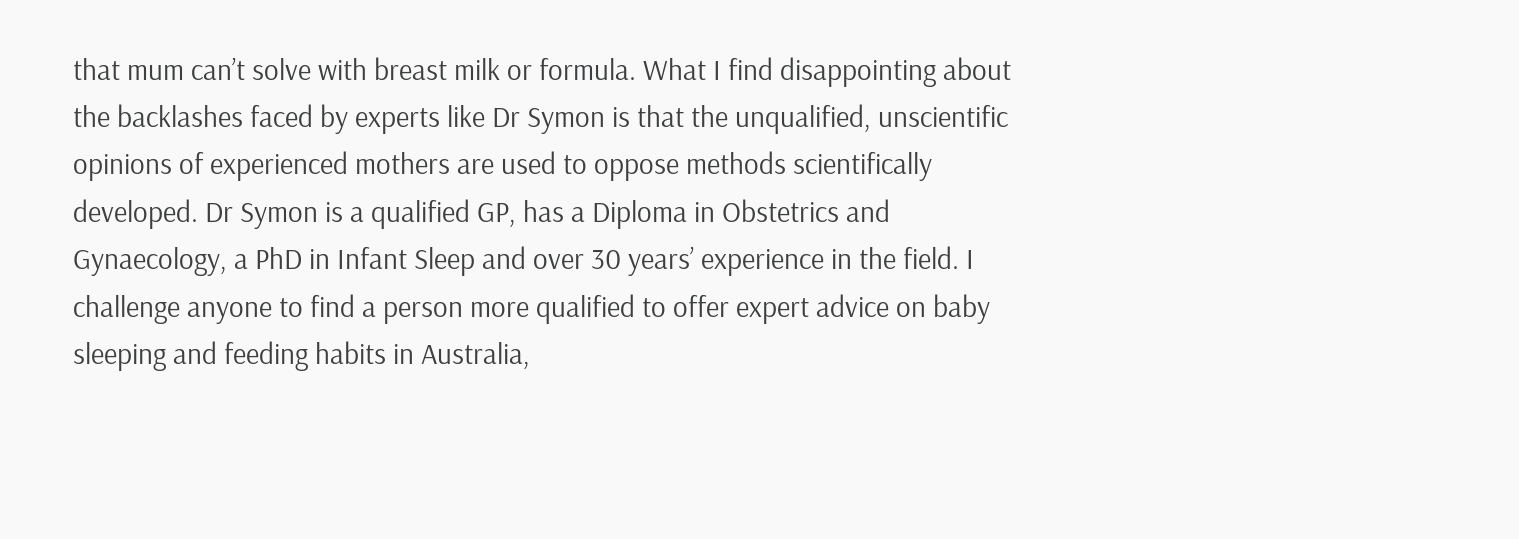that mum can’t solve with breast milk or formula. What I find disappointing about the backlashes faced by experts like Dr Symon is that the unqualified, unscientific opinions of experienced mothers are used to oppose methods scientifically developed. Dr Symon is a qualified GP, has a Diploma in Obstetrics and Gynaecology, a PhD in Infant Sleep and over 30 years’ experience in the field. I challenge anyone to find a person more qualified to offer expert advice on baby sleeping and feeding habits in Australia,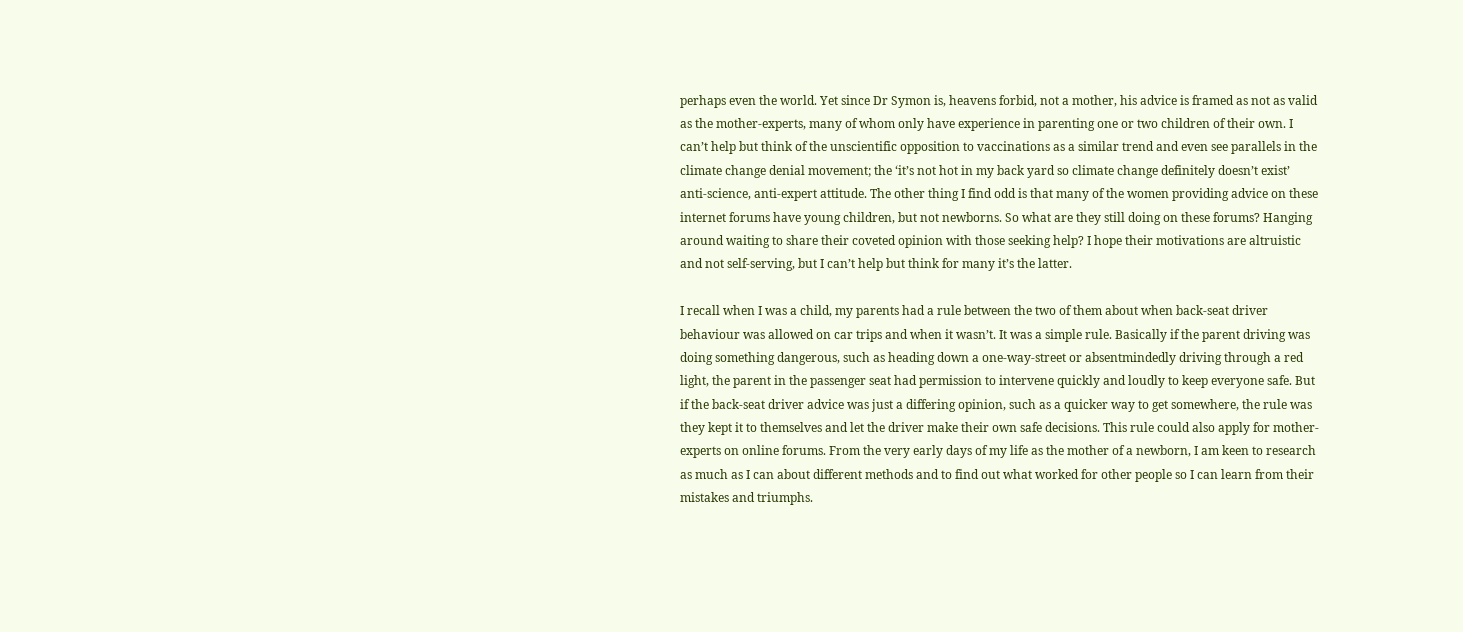perhaps even the world. Yet since Dr Symon is, heavens forbid, not a mother, his advice is framed as not as valid as the mother-experts, many of whom only have experience in parenting one or two children of their own. I can’t help but think of the unscientific opposition to vaccinations as a similar trend and even see parallels in the climate change denial movement; the ‘it’s not hot in my back yard so climate change definitely doesn’t exist’ anti-science, anti-expert attitude. The other thing I find odd is that many of the women providing advice on these internet forums have young children, but not newborns. So what are they still doing on these forums? Hanging around waiting to share their coveted opinion with those seeking help? I hope their motivations are altruistic and not self-serving, but I can’t help but think for many it’s the latter.

I recall when I was a child, my parents had a rule between the two of them about when back-seat driver behaviour was allowed on car trips and when it wasn’t. It was a simple rule. Basically if the parent driving was doing something dangerous, such as heading down a one-way-street or absentmindedly driving through a red light, the parent in the passenger seat had permission to intervene quickly and loudly to keep everyone safe. But if the back-seat driver advice was just a differing opinion, such as a quicker way to get somewhere, the rule was they kept it to themselves and let the driver make their own safe decisions. This rule could also apply for mother-experts on online forums. From the very early days of my life as the mother of a newborn, I am keen to research as much as I can about different methods and to find out what worked for other people so I can learn from their mistakes and triumphs.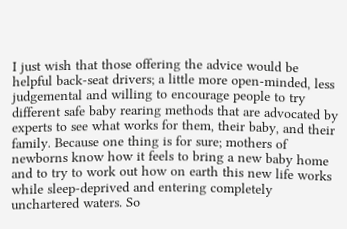I just wish that those offering the advice would be helpful back-seat drivers; a little more open-minded, less judgemental and willing to encourage people to try different safe baby rearing methods that are advocated by experts to see what works for them, their baby, and their family. Because one thing is for sure; mothers of newborns know how it feels to bring a new baby home and to try to work out how on earth this new life works while sleep-deprived and entering completely unchartered waters. So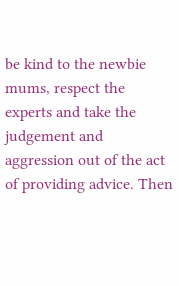be kind to the newbie mums, respect the experts and take the judgement and aggression out of the act of providing advice. Then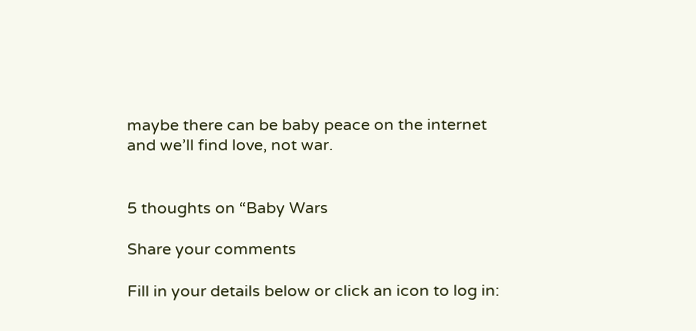maybe there can be baby peace on the internet and we’ll find love, not war.


5 thoughts on “Baby Wars

Share your comments

Fill in your details below or click an icon to log in: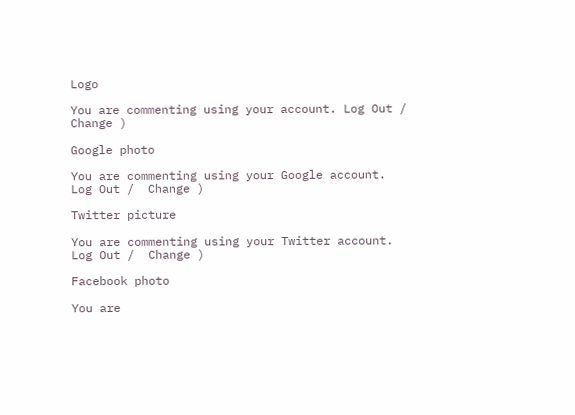Logo

You are commenting using your account. Log Out /  Change )

Google photo

You are commenting using your Google account. Log Out /  Change )

Twitter picture

You are commenting using your Twitter account. Log Out /  Change )

Facebook photo

You are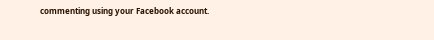commenting using your Facebook account.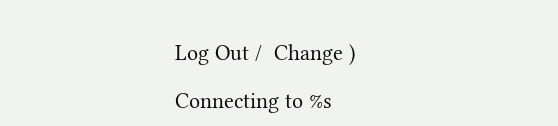Log Out /  Change )

Connecting to %s